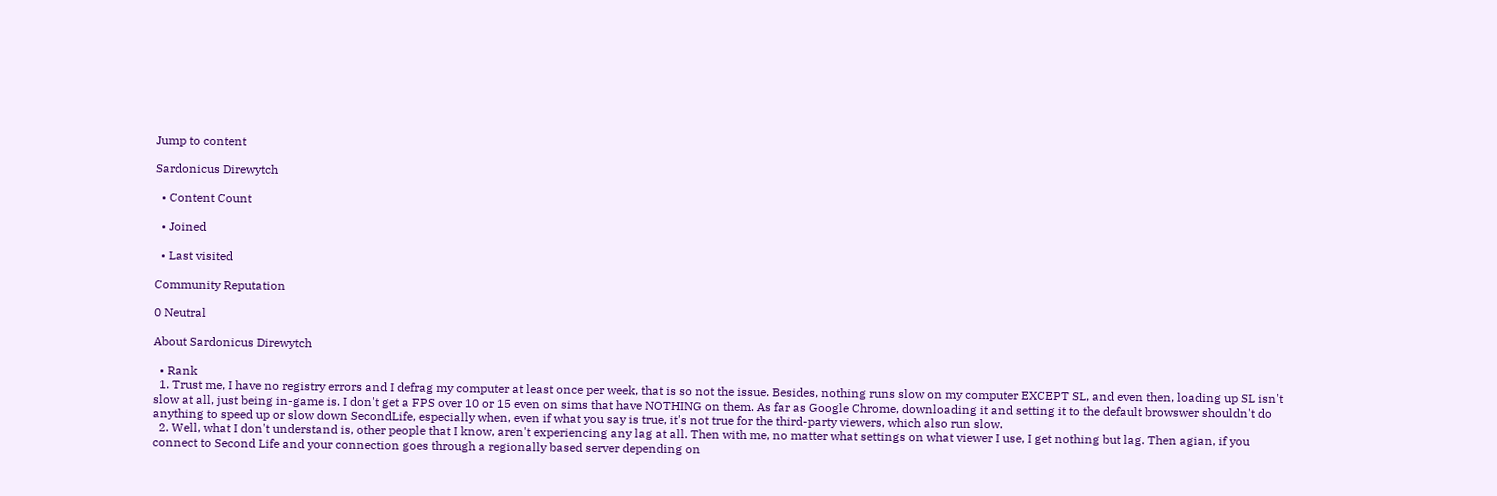Jump to content

Sardonicus Direwytch

  • Content Count

  • Joined

  • Last visited

Community Reputation

0 Neutral

About Sardonicus Direwytch

  • Rank
  1. Trust me, I have no registry errors and I defrag my computer at least once per week, that is so not the issue. Besides, nothing runs slow on my computer EXCEPT SL, and even then, loading up SL isn't slow at all, just being in-game is. I don't get a FPS over 10 or 15 even on sims that have NOTHING on them. As far as Google Chrome, downloading it and setting it to the default browswer shouldn't do anything to speed up or slow down SecondLife, especially when, even if what you say is true, it's not true for the third-party viewers, which also run slow.
  2. Well, what I don't understand is, other people that I know, aren't experiencing any lag at all. Then with me, no matter what settings on what viewer I use, I get nothing but lag. Then agian, if you connect to Second Life and your connection goes through a regionally based server depending on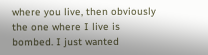where you live, then obviously the one where I live is bombed. I just wanted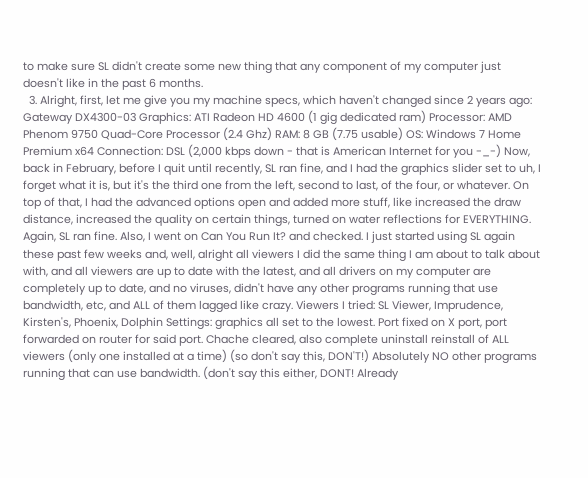to make sure SL didn't create some new thing that any component of my computer just doesn't like in the past 6 months.
  3. Alright, first, let me give you my machine specs, which haven't changed since 2 years ago: Gateway DX4300-03 Graphics: ATI Radeon HD 4600 (1 gig dedicated ram) Processor: AMD Phenom 9750 Quad-Core Processor (2.4 Ghz) RAM: 8 GB (7.75 usable) OS: Windows 7 Home Premium x64 Connection: DSL (2,000 kbps down - that is American Internet for you -_-) Now, back in February, before I quit until recently, SL ran fine, and I had the graphics slider set to uh, I forget what it is, but it's the third one from the left, second to last, of the four, or whatever. On top of that, I had the advanced options open and added more stuff, like increased the draw distance, increased the quality on certain things, turned on water reflections for EVERYTHING. Again, SL ran fine. Also, I went on Can You Run It? and checked. I just started using SL again these past few weeks and, well, alright all viewers I did the same thing I am about to talk about with, and all viewers are up to date with the latest, and all drivers on my computer are completely up to date, and no viruses, didn't have any other programs running that use bandwidth, etc, and ALL of them lagged like crazy. Viewers I tried: SL Viewer, Imprudence, Kirsten's, Phoenix, Dolphin Settings: graphics all set to the lowest. Port fixed on X port, port forwarded on router for said port. Chache cleared, also complete uninstall reinstall of ALL viewers (only one installed at a time) (so don't say this, DON'T!) Absolutely NO other programs running that can use bandwidth. (don't say this either, DONT! Already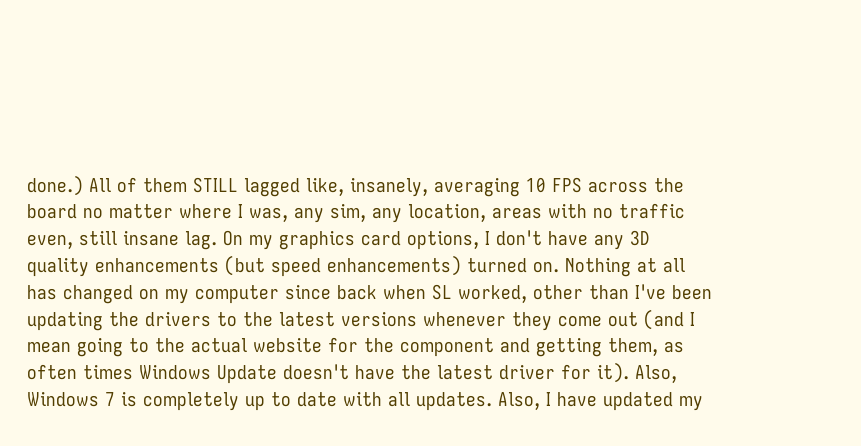done.) All of them STILL lagged like, insanely, averaging 10 FPS across the board no matter where I was, any sim, any location, areas with no traffic even, still insane lag. On my graphics card options, I don't have any 3D quality enhancements (but speed enhancements) turned on. Nothing at all has changed on my computer since back when SL worked, other than I've been updating the drivers to the latest versions whenever they come out (and I mean going to the actual website for the component and getting them, as often times Windows Update doesn't have the latest driver for it). Also, Windows 7 is completely up to date with all updates. Also, I have updated my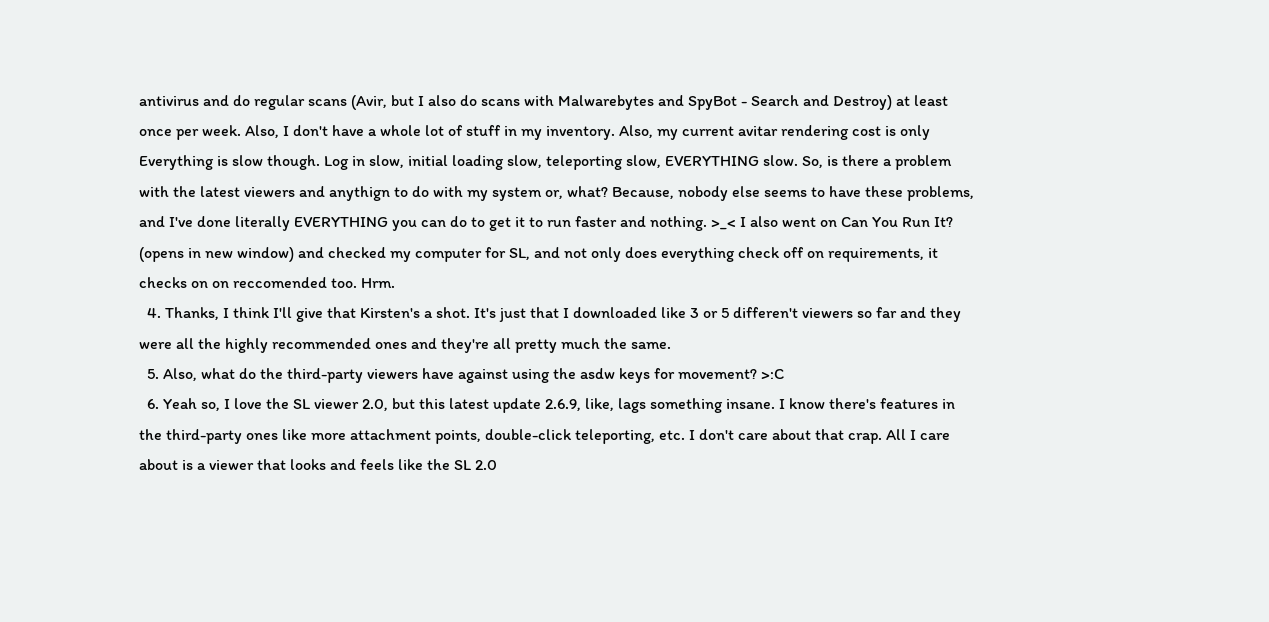antivirus and do regular scans (Avir, but I also do scans with Malwarebytes and SpyBot - Search and Destroy) at least once per week. Also, I don't have a whole lot of stuff in my inventory. Also, my current avitar rendering cost is only Everything is slow though. Log in slow, initial loading slow, teleporting slow, EVERYTHING slow. So, is there a problem with the latest viewers and anythign to do with my system or, what? Because, nobody else seems to have these problems, and I've done literally EVERYTHING you can do to get it to run faster and nothing. >_< I also went on Can You Run It? (opens in new window) and checked my computer for SL, and not only does everything check off on requirements, it checks on on reccomended too. Hrm.
  4. Thanks, I think I'll give that Kirsten's a shot. It's just that I downloaded like 3 or 5 differen't viewers so far and they were all the highly recommended ones and they're all pretty much the same.
  5. Also, what do the third-party viewers have against using the asdw keys for movement? >:C
  6. Yeah so, I love the SL viewer 2.0, but this latest update 2.6.9, like, lags something insane. I know there's features in the third-party ones like more attachment points, double-click teleporting, etc. I don't care about that crap. All I care about is a viewer that looks and feels like the SL 2.0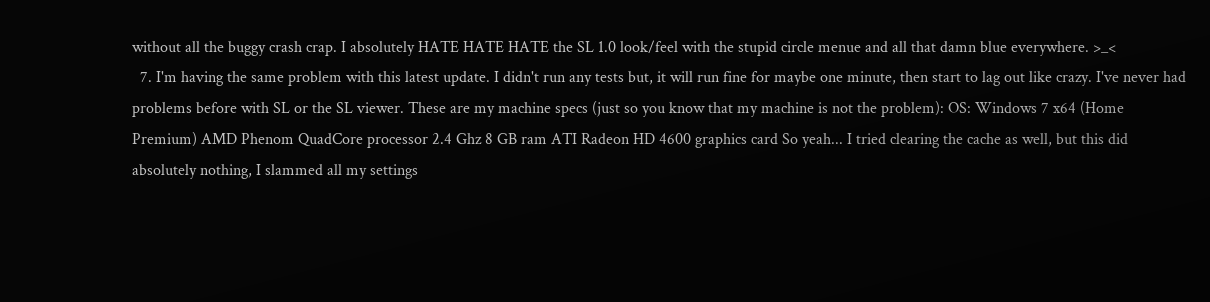without all the buggy crash crap. I absolutely HATE HATE HATE the SL 1.0 look/feel with the stupid circle menue and all that damn blue everywhere. >_<
  7. I'm having the same problem with this latest update. I didn't run any tests but, it will run fine for maybe one minute, then start to lag out like crazy. I've never had problems before with SL or the SL viewer. These are my machine specs (just so you know that my machine is not the problem): OS: Windows 7 x64 (Home Premium) AMD Phenom QuadCore processor 2.4 Ghz 8 GB ram ATI Radeon HD 4600 graphics card So yeah... I tried clearing the cache as well, but this did absolutely nothing, I slammed all my settings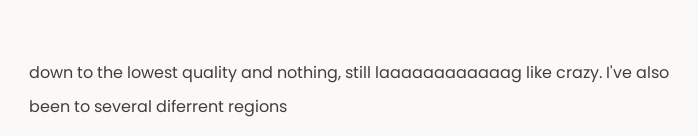down to the lowest quality and nothing, still laaaaaaaaaaaag like crazy. I've also been to several diferrent regions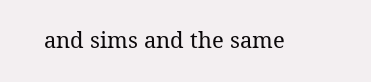and sims and the same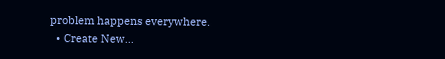problem happens everywhere.
  • Create New...